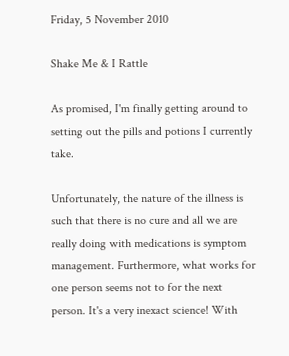Friday, 5 November 2010

Shake Me & I Rattle

As promised, I'm finally getting around to setting out the pills and potions I currently take.

Unfortunately, the nature of the illness is such that there is no cure and all we are really doing with medications is symptom management. Furthermore, what works for one person seems not to for the next person. It's a very inexact science! With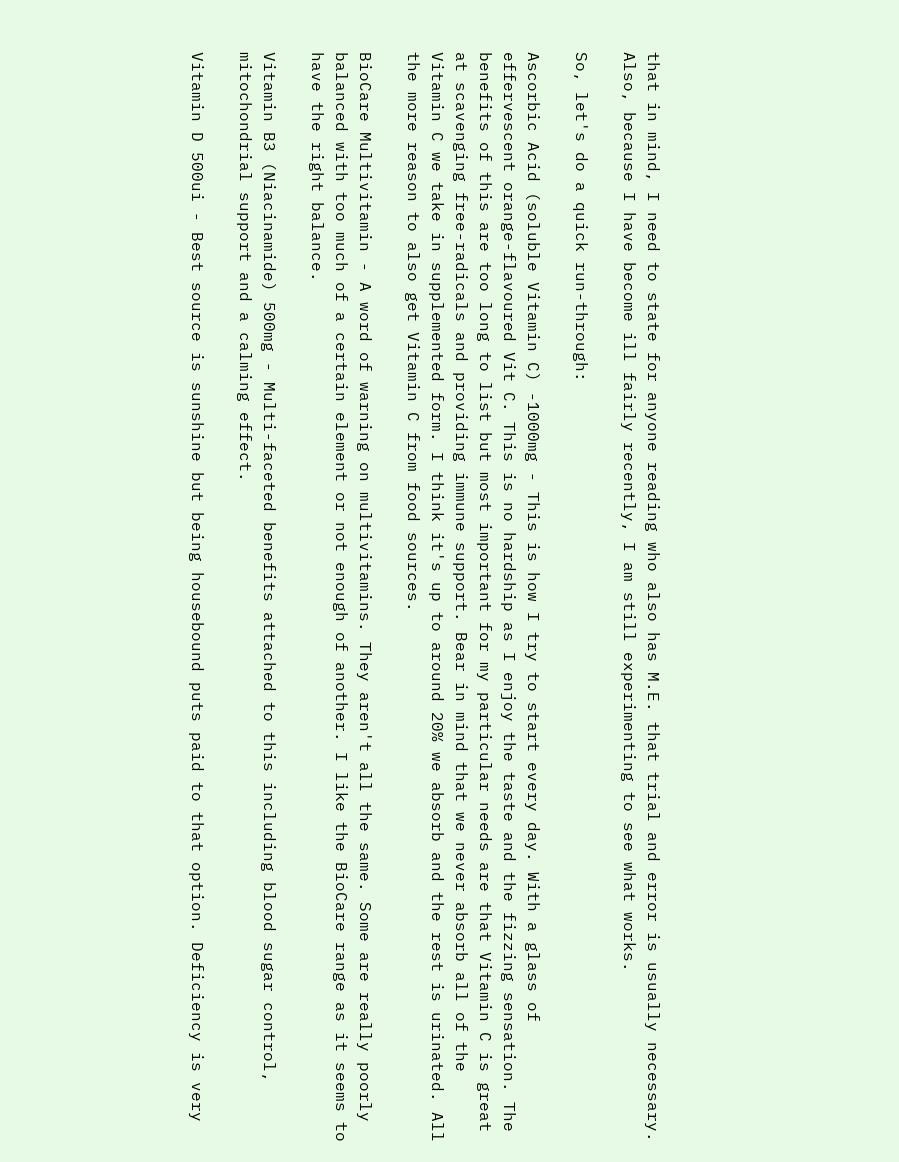that in mind, I need to state for anyone reading who also has M.E. that trial and error is usually necessary. Also, because I have become ill fairly recently, I am still experimenting to see what works.

So, let's do a quick run-through:

Ascorbic Acid (soluble Vitamin C) -1000mg - This is how I try to start every day. With a glass of effervescent orange-flavoured Vit C. This is no hardship as I enjoy the taste and the fizzing sensation. The benefits of this are too long to list but most important for my particular needs are that Vitamin C is great at scavenging free-radicals and providing immune support. Bear in mind that we never absorb all of the Vitamin C we take in supplemented form. I think it's up to around 20% we absorb and the rest is urinated. All the more reason to also get Vitamin C from food sources.

BioCare Multivitamin - A word of warning on multivitamins. They aren't all the same. Some are really poorly balanced with too much of a certain element or not enough of another. I like the BioCare range as it seems to have the right balance.

Vitamin B3 (Niacinamide) 500mg - Multi-faceted benefits attached to this including blood sugar control, mitochondrial support and a calming effect.

Vitamin D 500ui - Best source is sunshine but being housebound puts paid to that option. Deficiency is very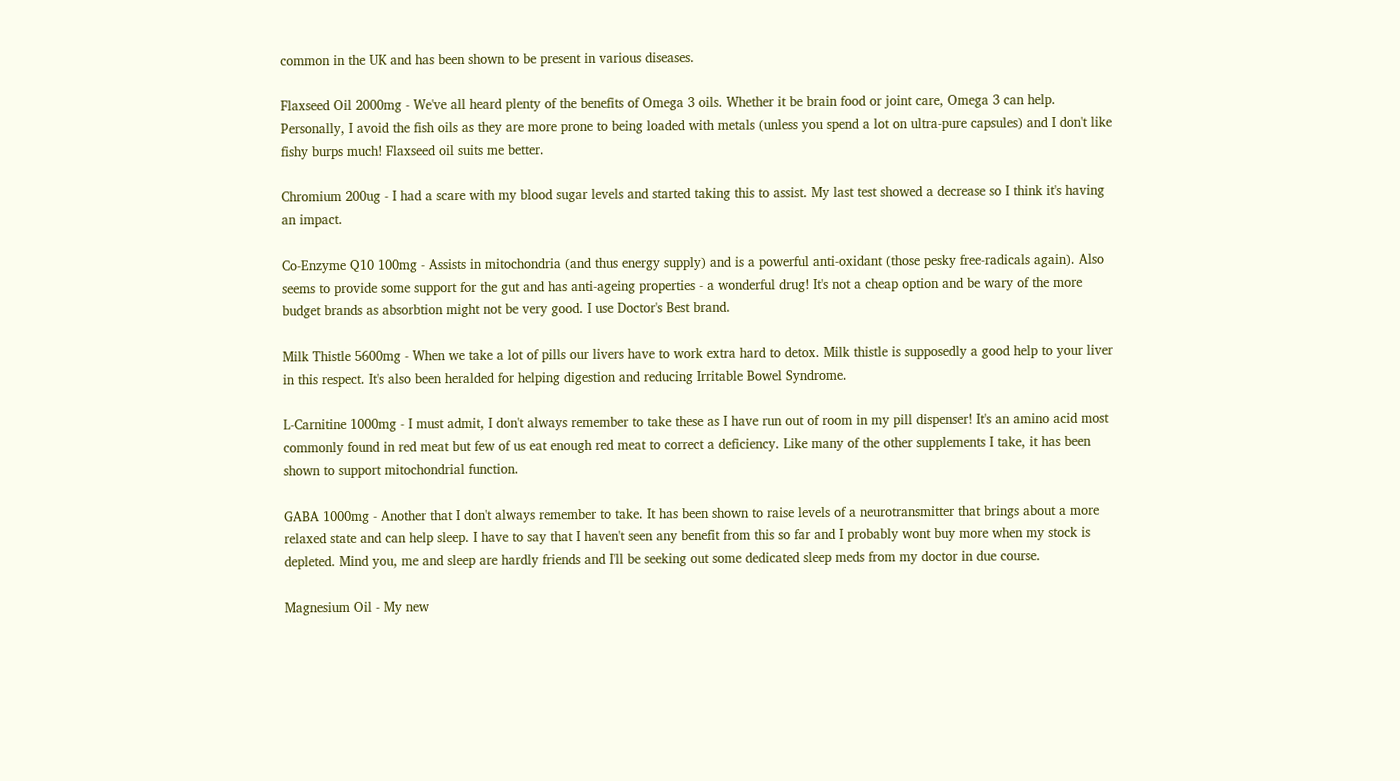common in the UK and has been shown to be present in various diseases.

Flaxseed Oil 2000mg - We've all heard plenty of the benefits of Omega 3 oils. Whether it be brain food or joint care, Omega 3 can help. Personally, I avoid the fish oils as they are more prone to being loaded with metals (unless you spend a lot on ultra-pure capsules) and I don't like fishy burps much! Flaxseed oil suits me better.

Chromium 200ug - I had a scare with my blood sugar levels and started taking this to assist. My last test showed a decrease so I think it's having an impact.

Co-Enzyme Q10 100mg - Assists in mitochondria (and thus energy supply) and is a powerful anti-oxidant (those pesky free-radicals again). Also seems to provide some support for the gut and has anti-ageing properties - a wonderful drug! It's not a cheap option and be wary of the more budget brands as absorbtion might not be very good. I use Doctor's Best brand.

Milk Thistle 5600mg - When we take a lot of pills our livers have to work extra hard to detox. Milk thistle is supposedly a good help to your liver in this respect. It's also been heralded for helping digestion and reducing Irritable Bowel Syndrome.

L-Carnitine 1000mg - I must admit, I don't always remember to take these as I have run out of room in my pill dispenser! It's an amino acid most commonly found in red meat but few of us eat enough red meat to correct a deficiency. Like many of the other supplements I take, it has been shown to support mitochondrial function.

GABA 1000mg - Another that I don't always remember to take. It has been shown to raise levels of a neurotransmitter that brings about a more relaxed state and can help sleep. I have to say that I haven't seen any benefit from this so far and I probably wont buy more when my stock is depleted. Mind you, me and sleep are hardly friends and I'll be seeking out some dedicated sleep meds from my doctor in due course.

Magnesium Oil - My new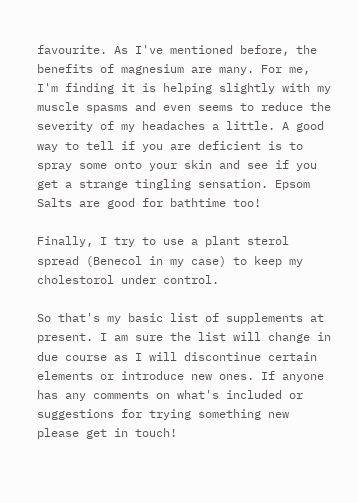favourite. As I've mentioned before, the benefits of magnesium are many. For me, I'm finding it is helping slightly with my muscle spasms and even seems to reduce the severity of my headaches a little. A good way to tell if you are deficient is to spray some onto your skin and see if you get a strange tingling sensation. Epsom Salts are good for bathtime too!

Finally, I try to use a plant sterol spread (Benecol in my case) to keep my cholestorol under control.

So that's my basic list of supplements at present. I am sure the list will change in due course as I will discontinue certain elements or introduce new ones. If anyone has any comments on what's included or suggestions for trying something new please get in touch!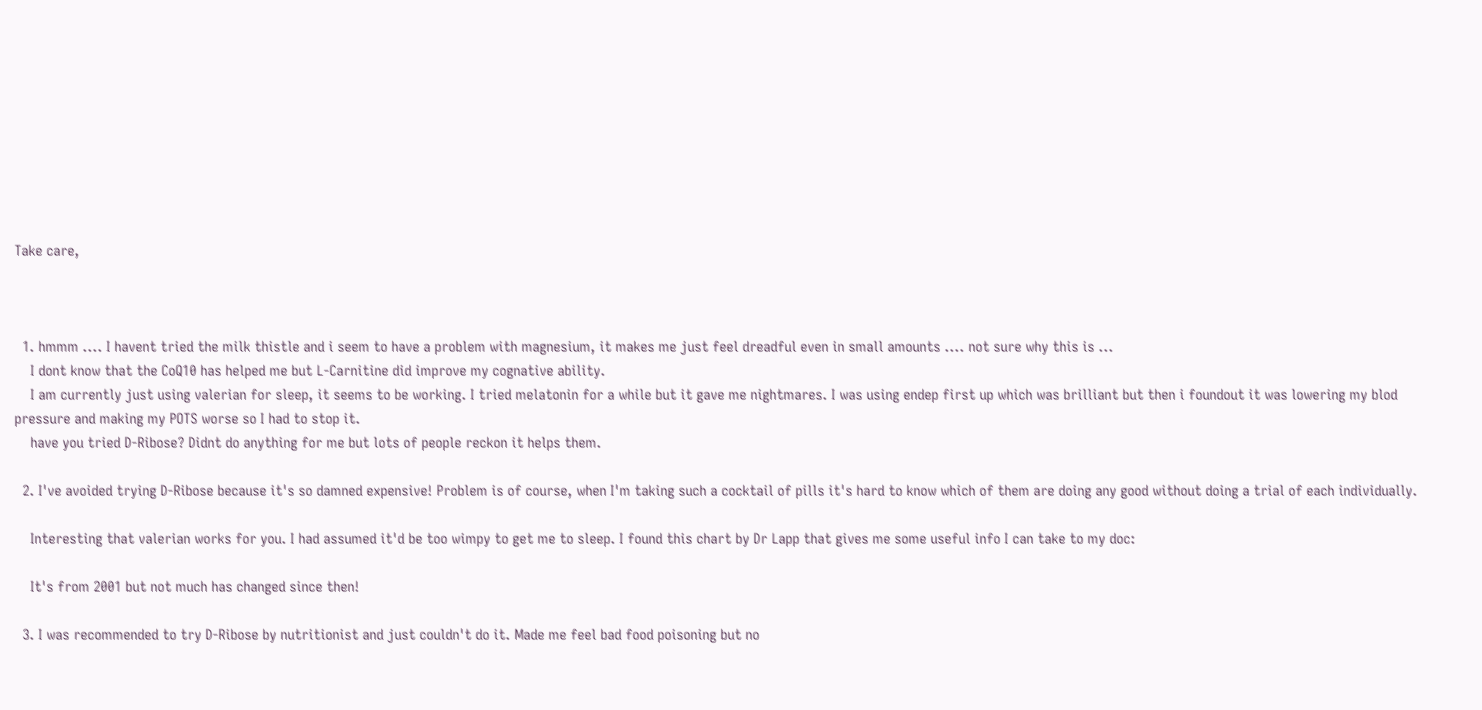Take care,



  1. hmmm .... I havent tried the milk thistle and i seem to have a problem with magnesium, it makes me just feel dreadful even in small amounts .... not sure why this is ...
    I dont know that the CoQ10 has helped me but L-Carnitine did improve my cognative ability.
    I am currently just using valerian for sleep, it seems to be working. I tried melatonin for a while but it gave me nightmares. I was using endep first up which was brilliant but then i foundout it was lowering my blod pressure and making my POTS worse so I had to stop it.
    have you tried D-Ribose? Didnt do anything for me but lots of people reckon it helps them.

  2. I've avoided trying D-Ribose because it's so damned expensive! Problem is of course, when I'm taking such a cocktail of pills it's hard to know which of them are doing any good without doing a trial of each individually.

    Interesting that valerian works for you. I had assumed it'd be too wimpy to get me to sleep. I found this chart by Dr Lapp that gives me some useful info I can take to my doc:

    It's from 2001 but not much has changed since then!

  3. I was recommended to try D-Ribose by nutritionist and just couldn't do it. Made me feel bad food poisoning but no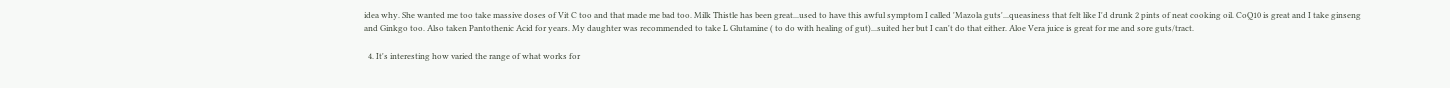idea why. She wanted me too take massive doses of Vit C too and that made me bad too. Milk Thistle has been great...used to have this awful symptom I called 'Mazola guts'...queasiness that felt like I'd drunk 2 pints of neat cooking oil. CoQ10 is great and I take ginseng and Ginkgo too. Also taken Pantothenic Acid for years. My daughter was recommended to take L Glutamine ( to do with healing of gut)...suited her but I can't do that either. Aloe Vera juice is great for me and sore guts/tract.

  4. It's interesting how varied the range of what works for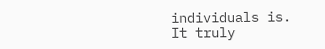individuals is. It truly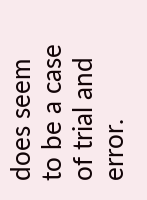does seem to be a case of trial and error.